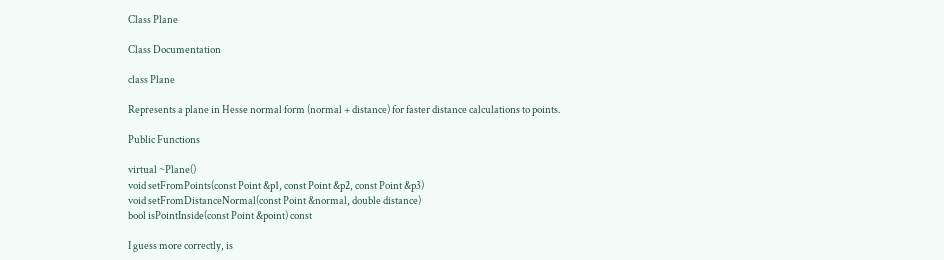Class Plane

Class Documentation

class Plane

Represents a plane in Hesse normal form (normal + distance) for faster distance calculations to points.

Public Functions

virtual ~Plane()
void setFromPoints(const Point &p1, const Point &p2, const Point &p3)
void setFromDistanceNormal(const Point &normal, double distance)
bool isPointInside(const Point &point) const

I guess more correctly, is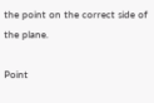the point on the correct side of the plane.

Point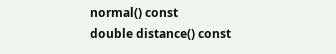normal() const
double distance() const